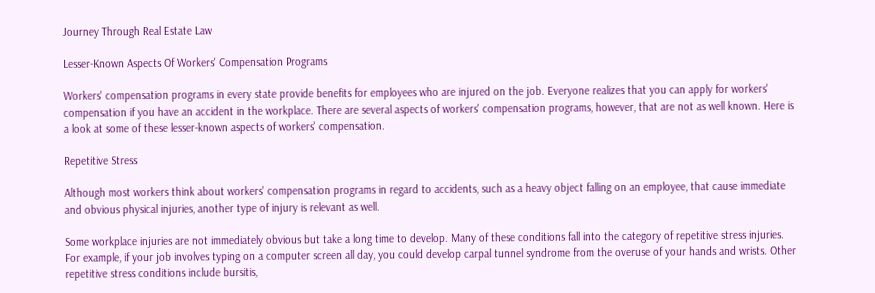Journey Through Real Estate Law

Lesser-Known Aspects Of Workers' Compensation Programs

Workers' compensation programs in every state provide benefits for employees who are injured on the job. Everyone realizes that you can apply for workers' compensation if you have an accident in the workplace. There are several aspects of workers' compensation programs, however, that are not as well known. Here is a look at some of these lesser-known aspects of workers' compensation.

Repetitive Stress

Although most workers think about workers' compensation programs in regard to accidents, such as a heavy object falling on an employee, that cause immediate and obvious physical injuries, another type of injury is relevant as well.

Some workplace injuries are not immediately obvious but take a long time to develop. Many of these conditions fall into the category of repetitive stress injuries. For example, if your job involves typing on a computer screen all day, you could develop carpal tunnel syndrome from the overuse of your hands and wrists. Other repetitive stress conditions include bursitis,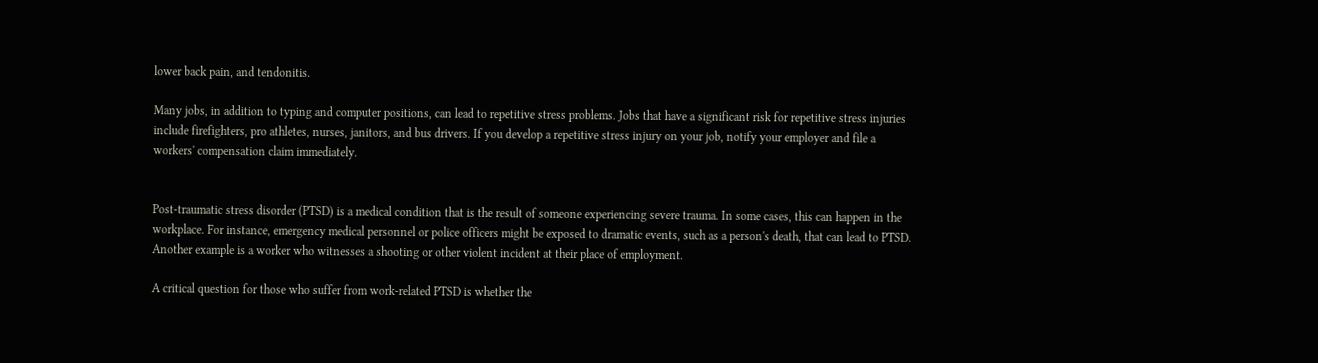lower back pain, and tendonitis.

Many jobs, in addition to typing and computer positions, can lead to repetitive stress problems. Jobs that have a significant risk for repetitive stress injuries include firefighters, pro athletes, nurses, janitors, and bus drivers. If you develop a repetitive stress injury on your job, notify your employer and file a workers' compensation claim immediately.


Post-traumatic stress disorder (PTSD) is a medical condition that is the result of someone experiencing severe trauma. In some cases, this can happen in the workplace. For instance, emergency medical personnel or police officers might be exposed to dramatic events, such as a person's death, that can lead to PTSD. Another example is a worker who witnesses a shooting or other violent incident at their place of employment.

A critical question for those who suffer from work-related PTSD is whether the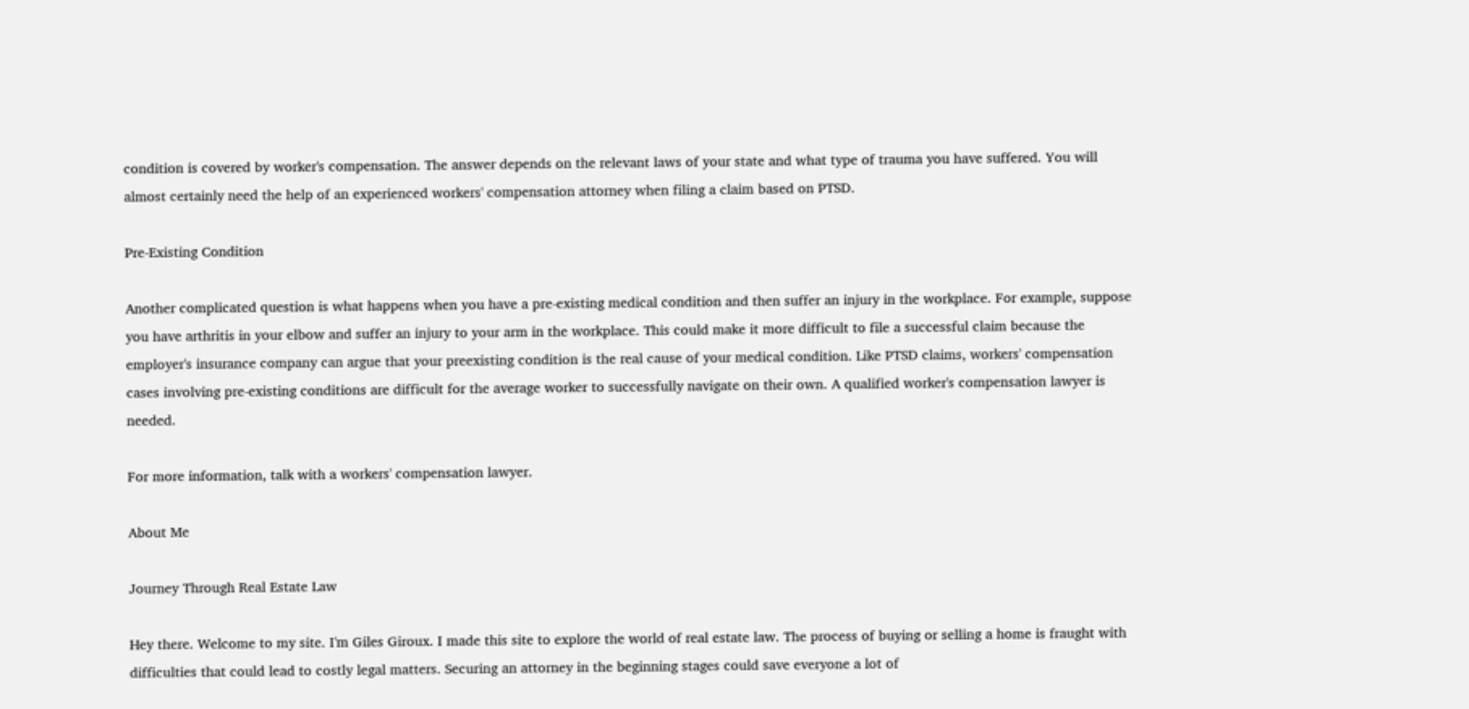condition is covered by worker's compensation. The answer depends on the relevant laws of your state and what type of trauma you have suffered. You will almost certainly need the help of an experienced workers' compensation attorney when filing a claim based on PTSD.

Pre-Existing Condition

Another complicated question is what happens when you have a pre-existing medical condition and then suffer an injury in the workplace. For example, suppose you have arthritis in your elbow and suffer an injury to your arm in the workplace. This could make it more difficult to file a successful claim because the employer's insurance company can argue that your preexisting condition is the real cause of your medical condition. Like PTSD claims, workers' compensation cases involving pre-existing conditions are difficult for the average worker to successfully navigate on their own. A qualified worker's compensation lawyer is needed.

For more information, talk with a workers' compensation lawyer.

About Me

Journey Through Real Estate Law

Hey there. Welcome to my site. I'm Giles Giroux. I made this site to explore the world of real estate law. The process of buying or selling a home is fraught with difficulties that could lead to costly legal matters. Securing an attorney in the beginning stages could save everyone a lot of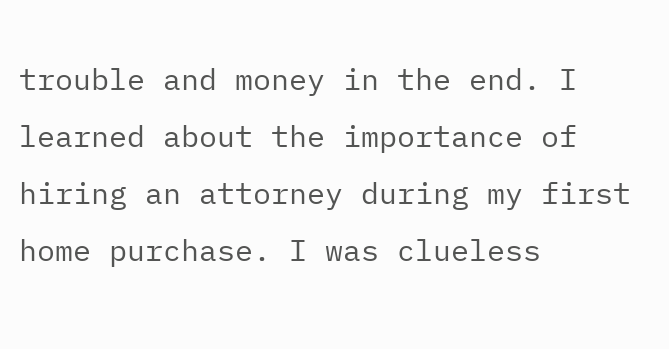trouble and money in the end. I learned about the importance of hiring an attorney during my first home purchase. I was clueless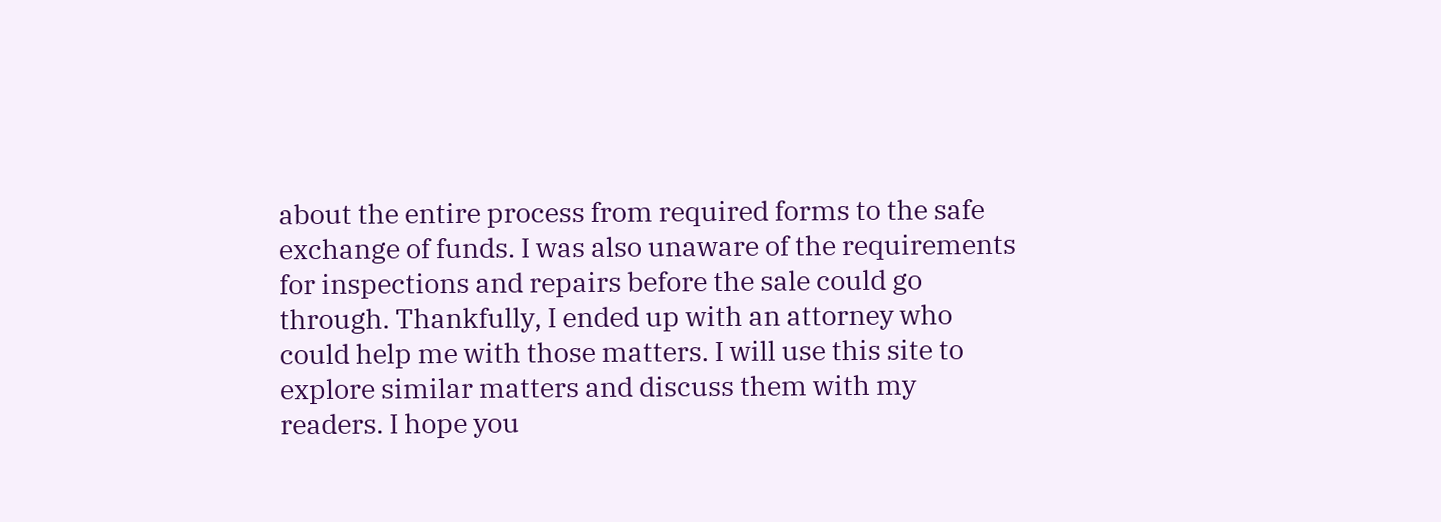about the entire process from required forms to the safe exchange of funds. I was also unaware of the requirements for inspections and repairs before the sale could go through. Thankfully, I ended up with an attorney who could help me with those matters. I will use this site to explore similar matters and discuss them with my readers. I hope you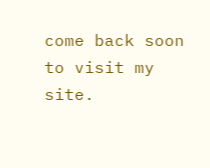come back soon to visit my site.